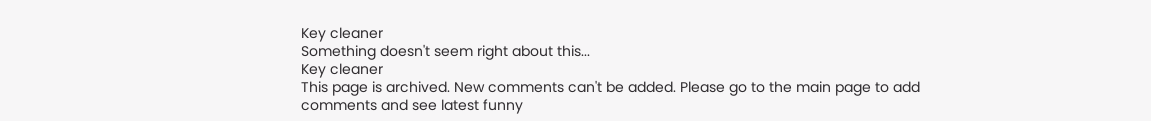Key cleaner
Something doesn't seem right about this...
Key cleaner
This page is archived. New comments can't be added. Please go to the main page to add comments and see latest funny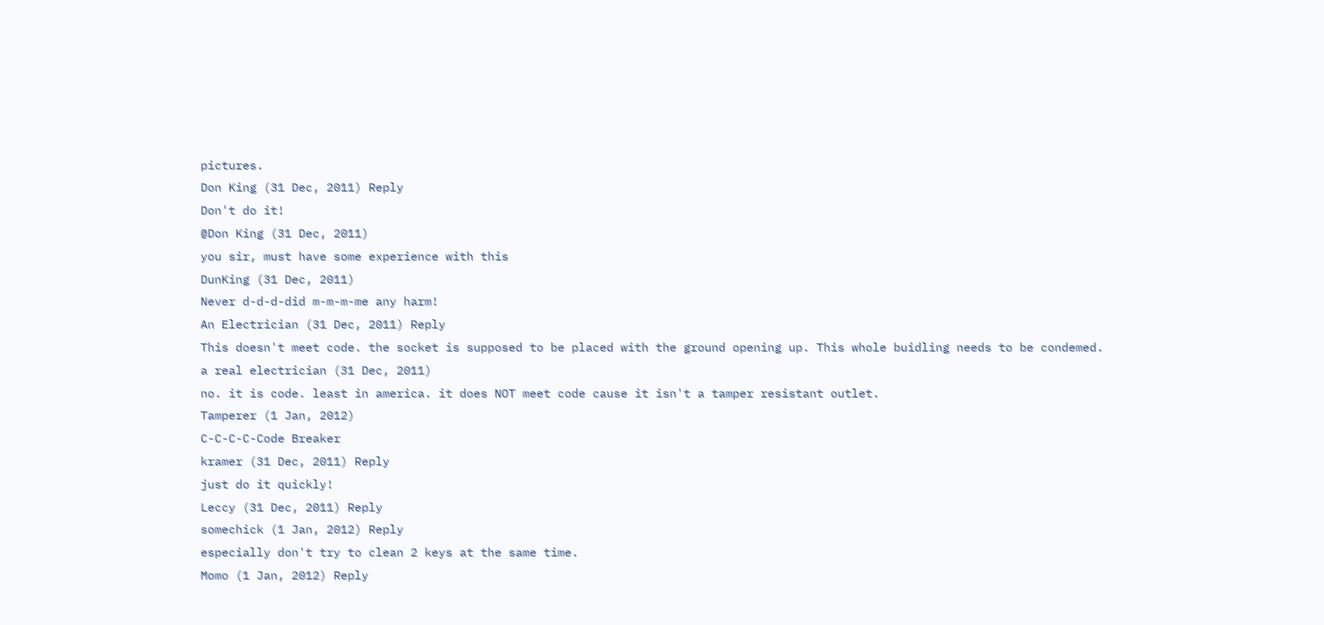pictures.
Don King (31 Dec, 2011) Reply
Don't do it!
@Don King (31 Dec, 2011)
you sir, must have some experience with this
DunKing (31 Dec, 2011)
Never d-d-d-did m-m-m-me any harm!
An Electrician (31 Dec, 2011) Reply
This doesn't meet code. the socket is supposed to be placed with the ground opening up. This whole buidling needs to be condemed.
a real electrician (31 Dec, 2011)
no. it is code. least in america. it does NOT meet code cause it isn't a tamper resistant outlet.
Tamperer (1 Jan, 2012)
C-C-C-C-Code Breaker
kramer (31 Dec, 2011) Reply
just do it quickly!
Leccy (31 Dec, 2011) Reply
somechick (1 Jan, 2012) Reply
especially don't try to clean 2 keys at the same time.
Momo (1 Jan, 2012) Reply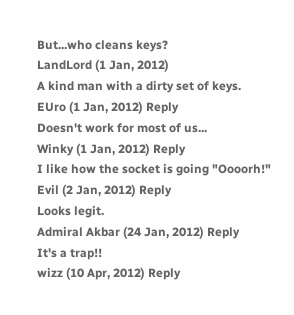But...who cleans keys?
LandLord (1 Jan, 2012)
A kind man with a dirty set of keys.
EUro (1 Jan, 2012) Reply
Doesn't work for most of us...
Winky (1 Jan, 2012) Reply
I like how the socket is going "Oooorh!"
Evil (2 Jan, 2012) Reply
Looks legit.
Admiral Akbar (24 Jan, 2012) Reply
It's a trap!!
wizz (10 Apr, 2012) Reply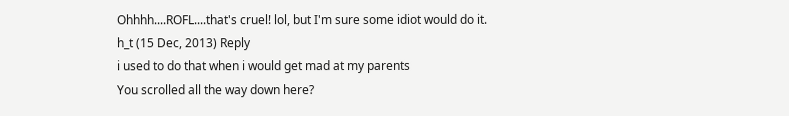Ohhhh....ROFL....that's cruel! lol, but I'm sure some idiot would do it.
h_t (15 Dec, 2013) Reply
i used to do that when i would get mad at my parents
You scrolled all the way down here?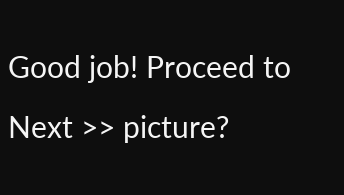Good job! Proceed to Next >> picture?